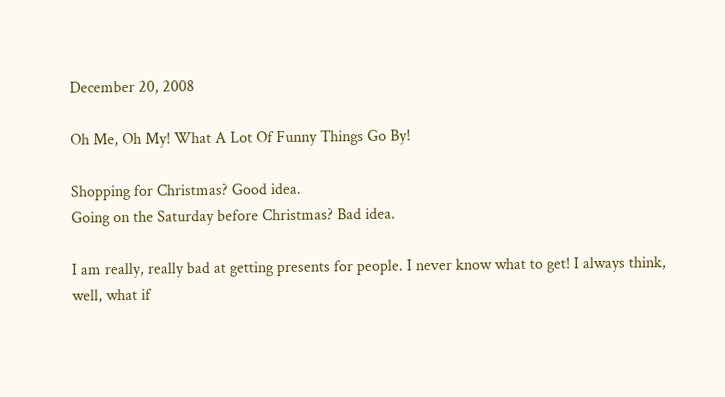December 20, 2008

Oh Me, Oh My! What A Lot Of Funny Things Go By!

Shopping for Christmas? Good idea.
Going on the Saturday before Christmas? Bad idea.

I am really, really bad at getting presents for people. I never know what to get! I always think, well, what if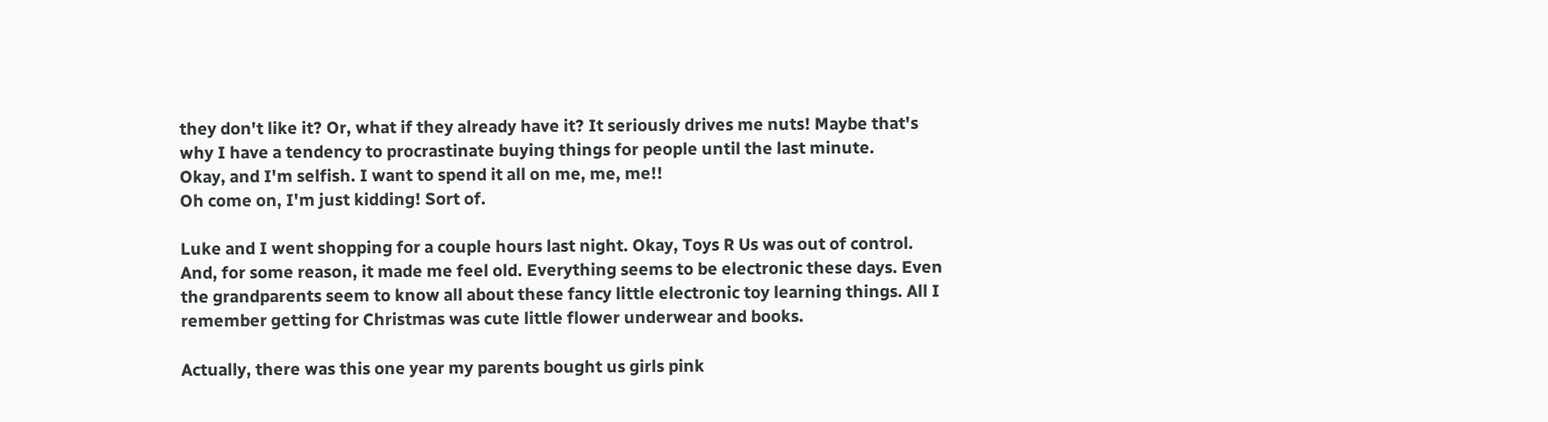they don't like it? Or, what if they already have it? It seriously drives me nuts! Maybe that's why I have a tendency to procrastinate buying things for people until the last minute.
Okay, and I'm selfish. I want to spend it all on me, me, me!!
Oh come on, I'm just kidding! Sort of.

Luke and I went shopping for a couple hours last night. Okay, Toys R Us was out of control. And, for some reason, it made me feel old. Everything seems to be electronic these days. Even the grandparents seem to know all about these fancy little electronic toy learning things. All I remember getting for Christmas was cute little flower underwear and books.

Actually, there was this one year my parents bought us girls pink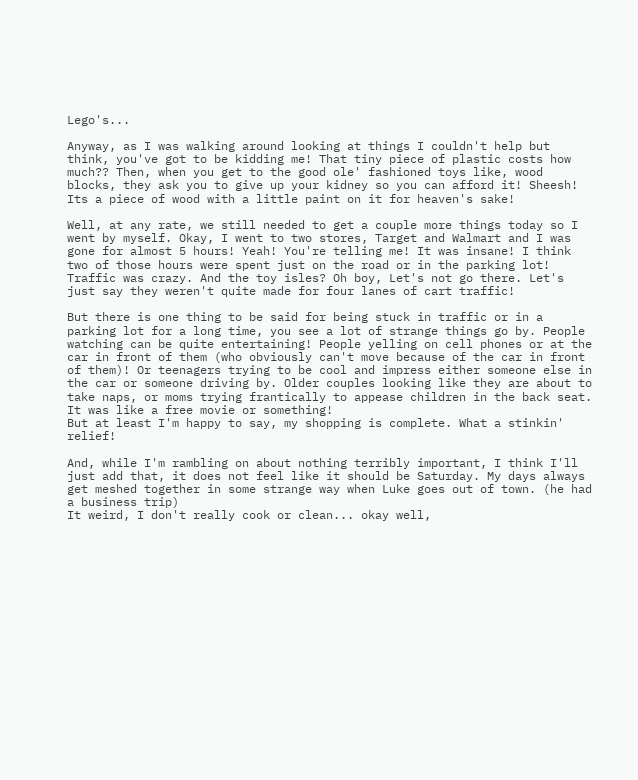Lego's...

Anyway, as I was walking around looking at things I couldn't help but think, you've got to be kidding me! That tiny piece of plastic costs how much?? Then, when you get to the good ole' fashioned toys like, wood blocks, they ask you to give up your kidney so you can afford it! Sheesh! Its a piece of wood with a little paint on it for heaven's sake!

Well, at any rate, we still needed to get a couple more things today so I went by myself. Okay, I went to two stores, Target and Walmart and I was gone for almost 5 hours! Yeah! You're telling me! It was insane! I think two of those hours were spent just on the road or in the parking lot! Traffic was crazy. And the toy isles? Oh boy, Let's not go there. Let's just say they weren't quite made for four lanes of cart traffic!

But there is one thing to be said for being stuck in traffic or in a parking lot for a long time, you see a lot of strange things go by. People watching can be quite entertaining! People yelling on cell phones or at the car in front of them (who obviously can't move because of the car in front of them)! Or teenagers trying to be cool and impress either someone else in the car or someone driving by. Older couples looking like they are about to take naps, or moms trying frantically to appease children in the back seat. It was like a free movie or something!
But at least I'm happy to say, my shopping is complete. What a stinkin' relief!

And, while I'm rambling on about nothing terribly important, I think I'll just add that, it does not feel like it should be Saturday. My days always get meshed together in some strange way when Luke goes out of town. (he had a business trip)
It weird, I don't really cook or clean... okay well,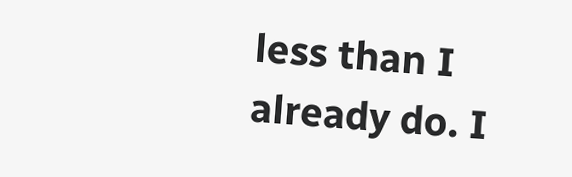less than I already do. I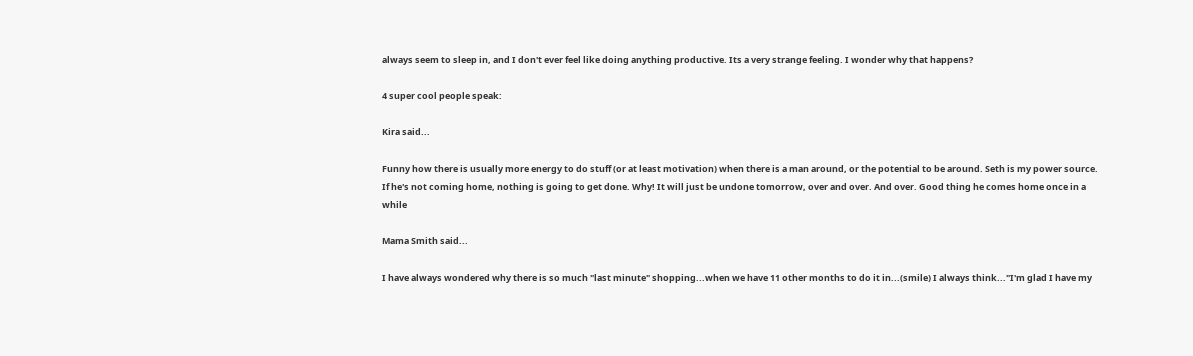always seem to sleep in, and I don't ever feel like doing anything productive. Its a very strange feeling. I wonder why that happens?

4 super cool people speak:

Kira said...

Funny how there is usually more energy to do stuff (or at least motivation) when there is a man around, or the potential to be around. Seth is my power source. If he's not coming home, nothing is going to get done. Why! It will just be undone tomorrow, over and over. And over. Good thing he comes home once in a while

Mama Smith said...

I have always wondered why there is so much "last minute" shopping...when we have 11 other months to do it in...(smile) I always think..."I'm glad I have my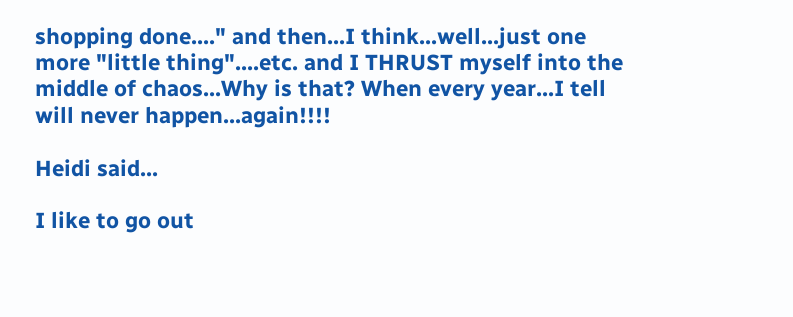shopping done...." and then...I think...well...just one more "little thing"....etc. and I THRUST myself into the middle of chaos...Why is that? When every year...I tell will never happen...again!!!!

Heidi said...

I like to go out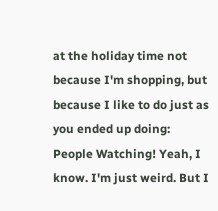at the holiday time not because I'm shopping, but because I like to do just as you ended up doing: People Watching! Yeah, I know. I'm just weird. But I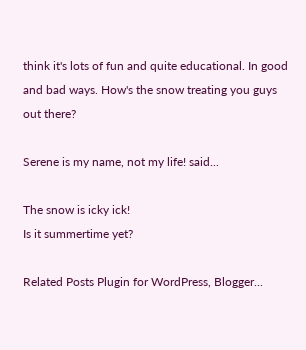think it's lots of fun and quite educational. In good and bad ways. How's the snow treating you guys out there?

Serene is my name, not my life! said...

The snow is icky ick!
Is it summertime yet?

Related Posts Plugin for WordPress, Blogger...